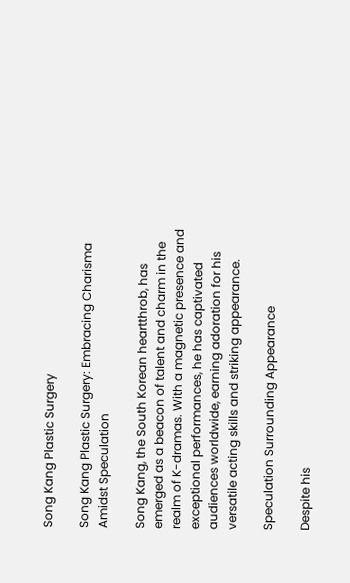Song Kang Plastic Surgery

Song Kang Plastic Surgery: Embracing Charisma Amidst Speculation

Song Kang, the South Korean heartthrob, has emerged as a beacon of talent and charm in the realm of K-dramas. With a magnetic presence and exceptional performances, he has captivated audiences worldwide, earning adoration for his versatile acting skills and striking appearance.

Speculation Surrounding Appearance

Despite his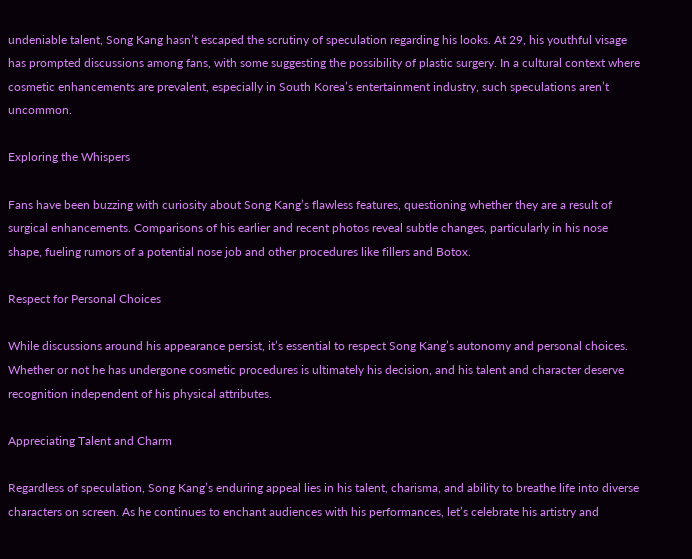undeniable talent, Song Kang hasn’t escaped the scrutiny of speculation regarding his looks. At 29, his youthful visage has prompted discussions among fans, with some suggesting the possibility of plastic surgery. In a cultural context where cosmetic enhancements are prevalent, especially in South Korea’s entertainment industry, such speculations aren’t uncommon.

Exploring the Whispers

Fans have been buzzing with curiosity about Song Kang’s flawless features, questioning whether they are a result of surgical enhancements. Comparisons of his earlier and recent photos reveal subtle changes, particularly in his nose shape, fueling rumors of a potential nose job and other procedures like fillers and Botox.

Respect for Personal Choices

While discussions around his appearance persist, it’s essential to respect Song Kang’s autonomy and personal choices. Whether or not he has undergone cosmetic procedures is ultimately his decision, and his talent and character deserve recognition independent of his physical attributes.

Appreciating Talent and Charm

Regardless of speculation, Song Kang’s enduring appeal lies in his talent, charisma, and ability to breathe life into diverse characters on screen. As he continues to enchant audiences with his performances, let’s celebrate his artistry and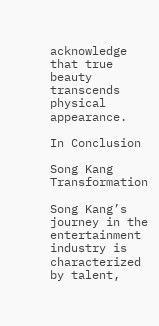acknowledge that true beauty transcends physical appearance.

In Conclusion

Song Kang Transformation

Song Kang’s journey in the entertainment industry is characterized by talent,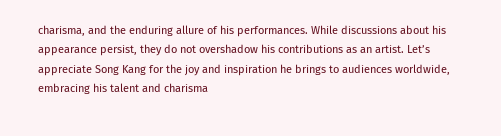charisma, and the enduring allure of his performances. While discussions about his appearance persist, they do not overshadow his contributions as an artist. Let’s appreciate Song Kang for the joy and inspiration he brings to audiences worldwide, embracing his talent and charisma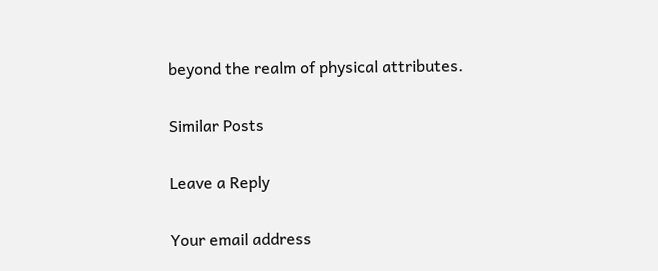beyond the realm of physical attributes.

Similar Posts

Leave a Reply

Your email address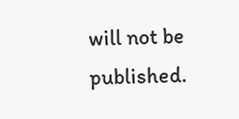will not be published.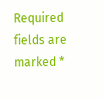Required fields are marked *